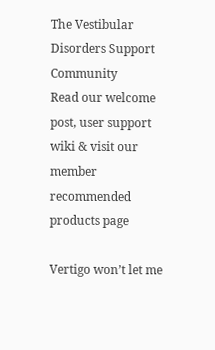The Vestibular Disorders Support Community
Read our welcome post, user support wiki & visit our member recommended products page

Vertigo won’t let me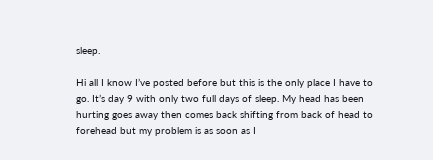sleep.

Hi all I know I’ve posted before but this is the only place I have to go. It’s day 9 with only two full days of sleep. My head has been hurting goes away then comes back shifting from back of head to forehead but my problem is as soon as I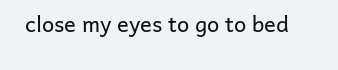close my eyes to go to bed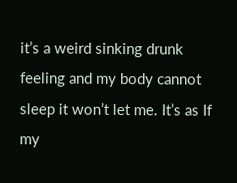it’s a weird sinking drunk feeling and my body cannot sleep it won’t let me. It’s as If my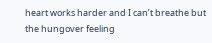heart works harder and I can’t breathe but the hungover feeling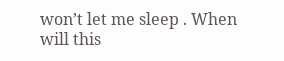won’t let me sleep . When will this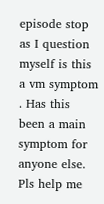episode stop as I question myself is this a vm symptom . Has this been a main symptom for anyone else. Pls help me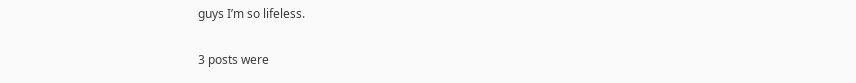guys I’m so lifeless.

3 posts were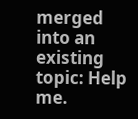merged into an existing topic: Help me.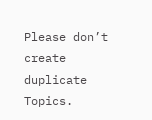Please don’t create duplicate Topics.